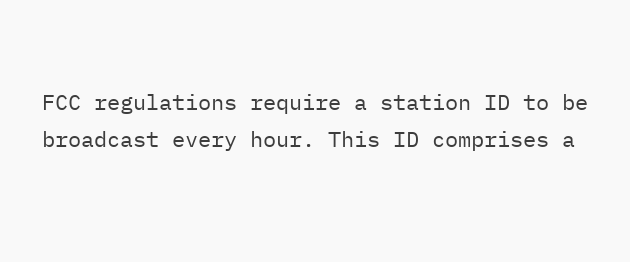FCC regulations require a station ID to be broadcast every hour. This ID comprises a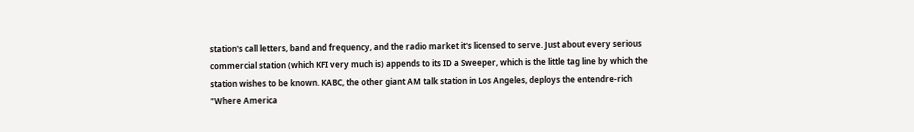station's call letters, band and frequency, and the radio market it's licensed to serve. Just about every serious commercial station (which KFI very much is) appends to its ID a Sweeper, which is the little tag line by which the station wishes to be known. KABC, the other giant AM talk station in Los Angeles, deploys the entendre-rich "Where America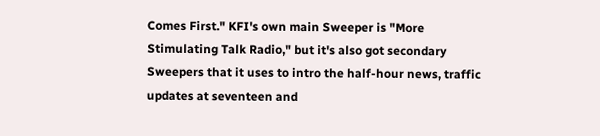Comes First." KFI's own main Sweeper is "More Stimulating Talk Radio," but it's also got secondary Sweepers that it uses to intro the half-hour news, traffic updates at seventeen and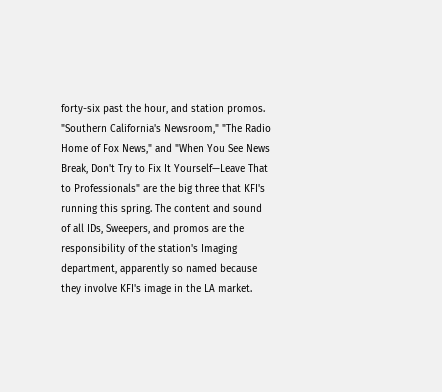forty-six past the hour, and station promos. "Southern California's Newsroom," "The Radio Home of Fox News," and "When You See News Break, Don't Try to Fix It Yourself—Leave That to Professionals" are the big three that KFI's running this spring. The content and sound of all IDs, Sweepers, and promos are the responsibility of the station's Imaging department, apparently so named because they involve KFI's image in the LA market.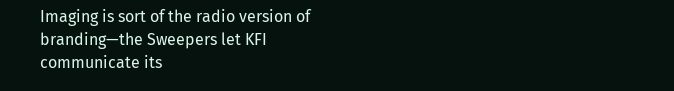Imaging is sort of the radio version of branding—the Sweepers let KFI communicate its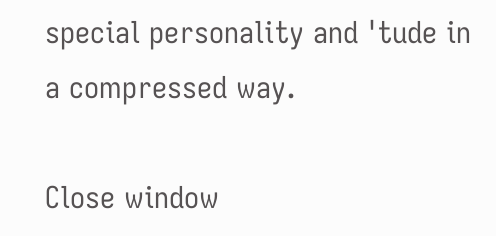special personality and 'tude in a compressed way.

Close window